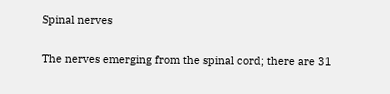Spinal nerves

The nerves emerging from the spinal cord; there are 31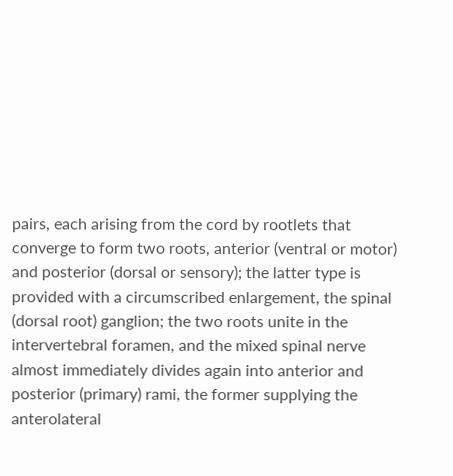pairs, each arising from the cord by rootlets that converge to form two roots, anterior (ventral or motor) and posterior (dorsal or sensory); the latter type is provided with a circumscribed enlargement, the spinal (dorsal root) ganglion; the two roots unite in the intervertebral foramen, and the mixed spinal nerve almost immediately divides again into anterior and posterior (primary) rami, the former supplying the anterolateral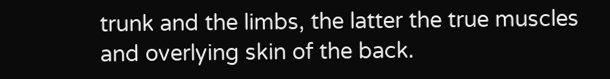trunk and the limbs, the latter the true muscles and overlying skin of the back.